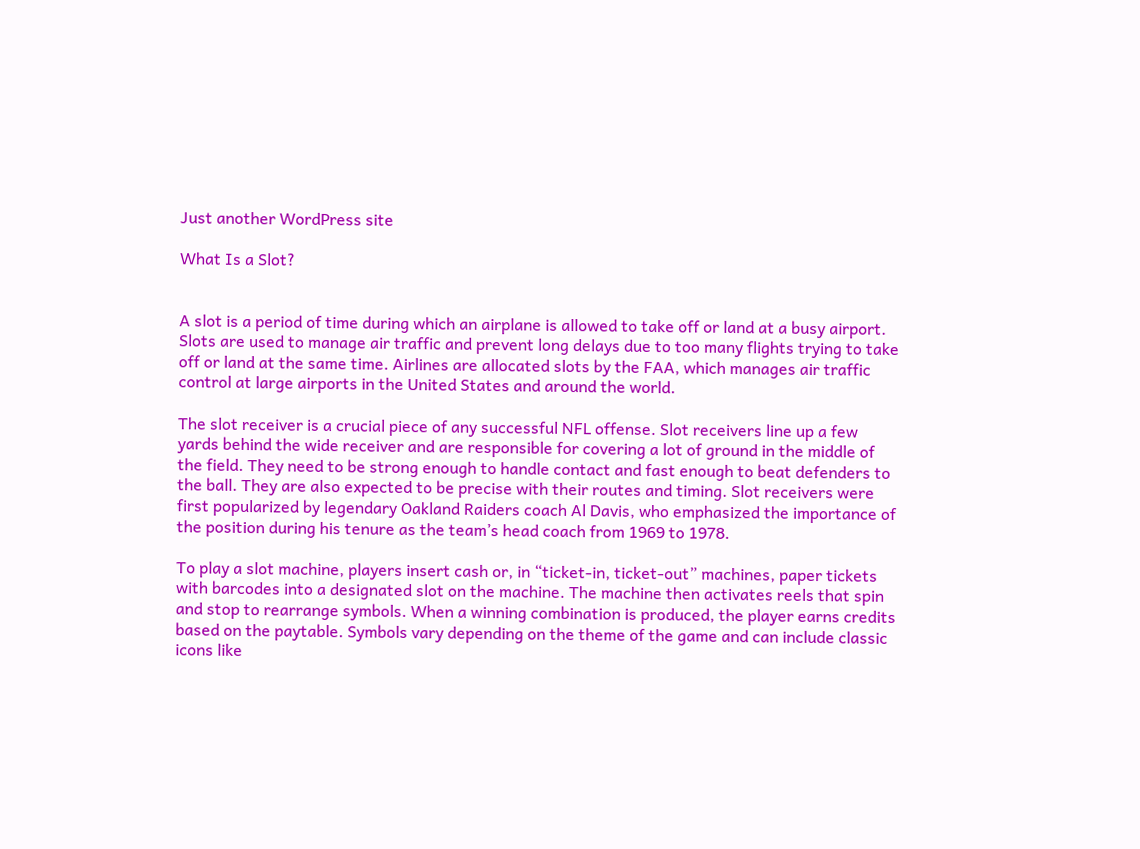Just another WordPress site

What Is a Slot?


A slot is a period of time during which an airplane is allowed to take off or land at a busy airport. Slots are used to manage air traffic and prevent long delays due to too many flights trying to take off or land at the same time. Airlines are allocated slots by the FAA, which manages air traffic control at large airports in the United States and around the world.

The slot receiver is a crucial piece of any successful NFL offense. Slot receivers line up a few yards behind the wide receiver and are responsible for covering a lot of ground in the middle of the field. They need to be strong enough to handle contact and fast enough to beat defenders to the ball. They are also expected to be precise with their routes and timing. Slot receivers were first popularized by legendary Oakland Raiders coach Al Davis, who emphasized the importance of the position during his tenure as the team’s head coach from 1969 to 1978.

To play a slot machine, players insert cash or, in “ticket-in, ticket-out” machines, paper tickets with barcodes into a designated slot on the machine. The machine then activates reels that spin and stop to rearrange symbols. When a winning combination is produced, the player earns credits based on the paytable. Symbols vary depending on the theme of the game and can include classic icons like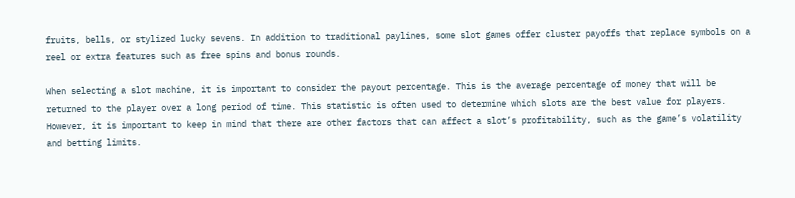fruits, bells, or stylized lucky sevens. In addition to traditional paylines, some slot games offer cluster payoffs that replace symbols on a reel or extra features such as free spins and bonus rounds.

When selecting a slot machine, it is important to consider the payout percentage. This is the average percentage of money that will be returned to the player over a long period of time. This statistic is often used to determine which slots are the best value for players. However, it is important to keep in mind that there are other factors that can affect a slot’s profitability, such as the game’s volatility and betting limits.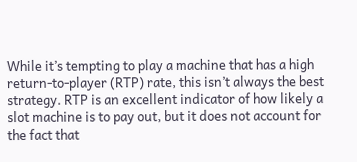While it’s tempting to play a machine that has a high return-to-player (RTP) rate, this isn’t always the best strategy. RTP is an excellent indicator of how likely a slot machine is to pay out, but it does not account for the fact that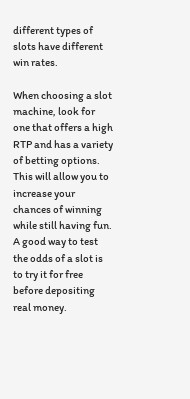different types of slots have different win rates.

When choosing a slot machine, look for one that offers a high RTP and has a variety of betting options. This will allow you to increase your chances of winning while still having fun. A good way to test the odds of a slot is to try it for free before depositing real money.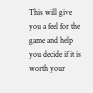This will give you a feel for the game and help you decide if it is worth your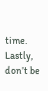time. Lastly, don’t be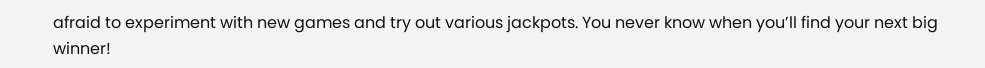afraid to experiment with new games and try out various jackpots. You never know when you’ll find your next big winner!